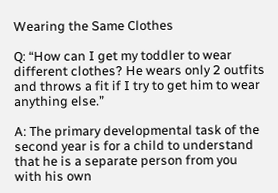Wearing the Same Clothes

Q: “How can I get my toddler to wear different clothes? He wears only 2 outfits and throws a fit if I try to get him to wear anything else.”

A: The primary developmental task of the second year is for a child to understand that he is a separate person from you with his own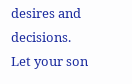desires and decisions. Let your son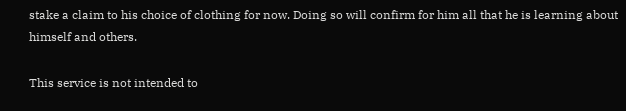stake a claim to his choice of clothing for now. Doing so will confirm for him all that he is learning about himself and others.

This service is not intended to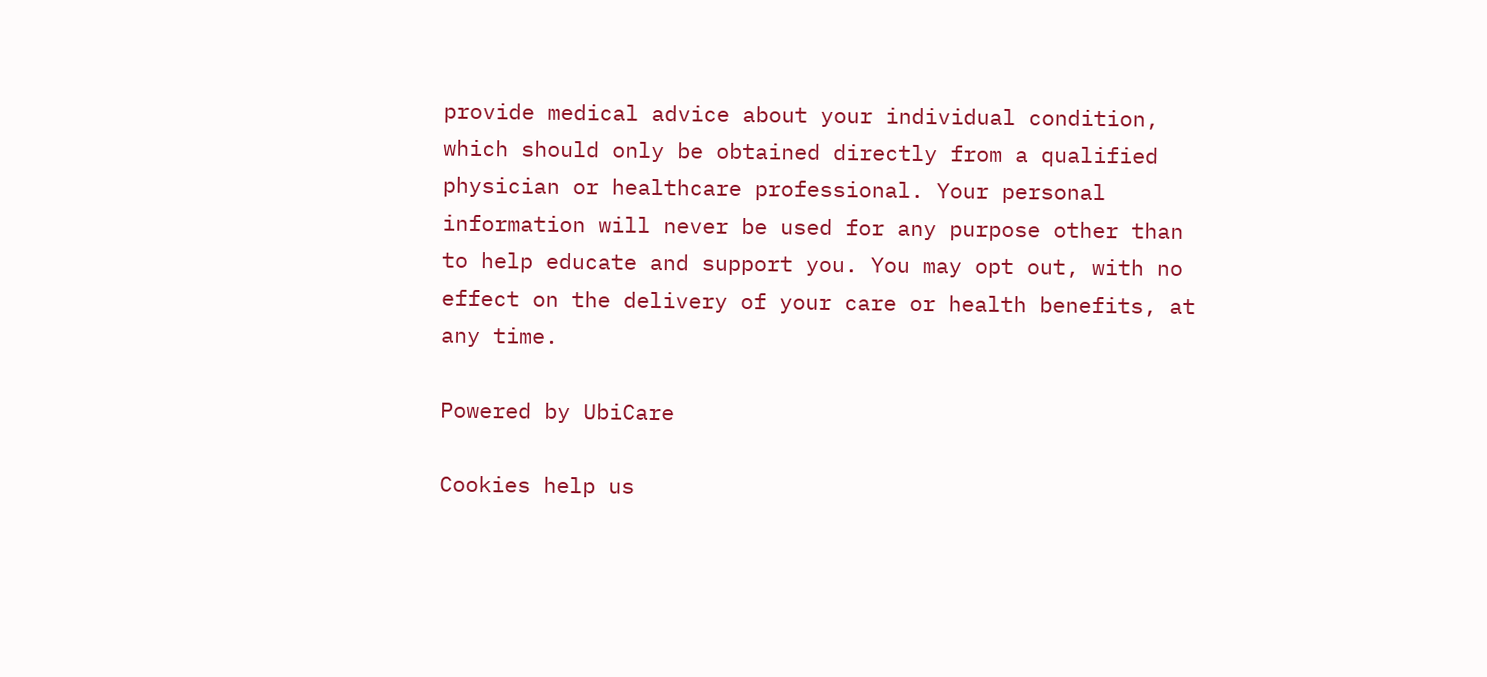provide medical advice about your individual condition, which should only be obtained directly from a qualified physician or healthcare professional. Your personal information will never be used for any purpose other than to help educate and support you. You may opt out, with no effect on the delivery of your care or health benefits, at any time.

Powered by UbiCare

Cookies help us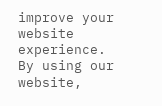improve your website experience.
By using our website,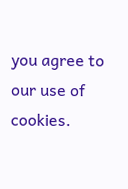you agree to our use of cookies.